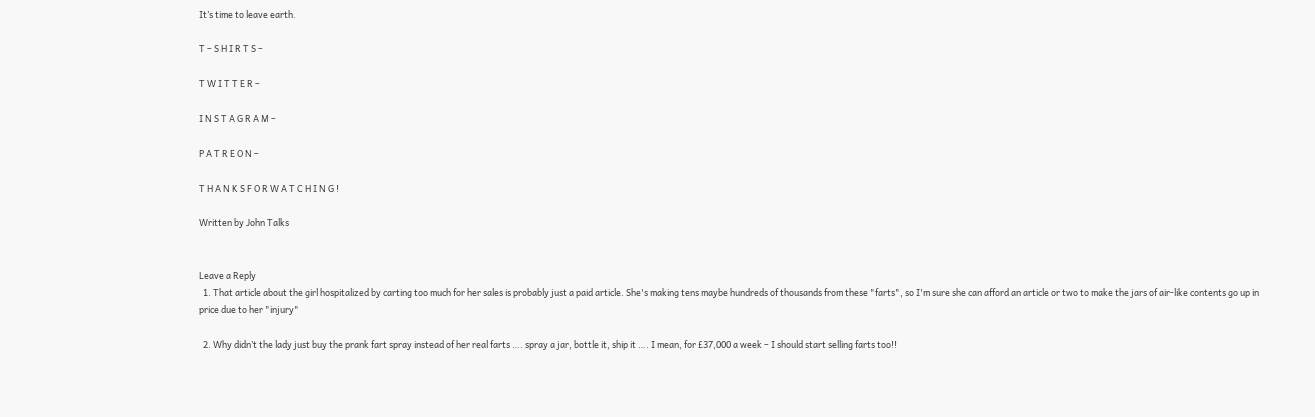It’s time to leave earth.

T – S H I R T S –

T W I T T E R –

I N S T A G R A M –

P A T R E O N –

T H A N K S F O R W A T C H I N G !

Written by John Talks


Leave a Reply
  1. That article about the girl hospitalized by carting too much for her sales is probably just a paid article. She's making tens maybe hundreds of thousands from these "farts", so I'm sure she can afford an article or two to make the jars of air-like contents go up in price due to her "injury"

  2. Why didn’t the lady just buy the prank fart spray instead of her real farts …. spray a jar, bottle it, ship it …. I mean, for £37,000 a week – I should start selling farts too!!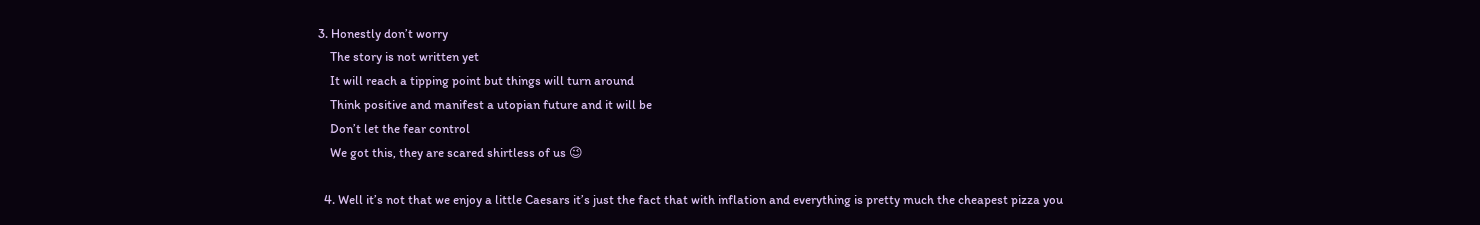3. Honestly don’t worry
    The story is not written yet
    It will reach a tipping point but things will turn around
    Think positive and manifest a utopian future and it will be
    Don’t let the fear control
    We got this, they are scared shirtless of us 😉

  4. Well it’s not that we enjoy a little Caesars it’s just the fact that with inflation and everything is pretty much the cheapest pizza you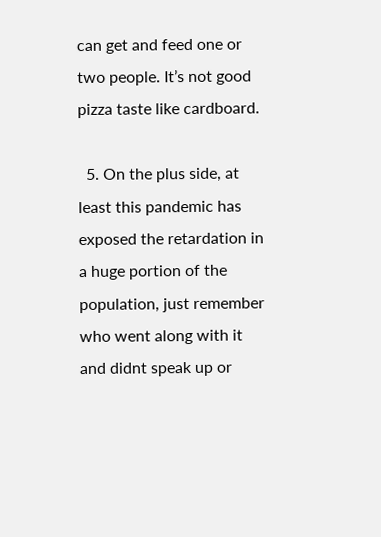can get and feed one or two people. It’s not good pizza taste like cardboard.

  5. On the plus side, at least this pandemic has exposed the retardation in a huge portion of the population, just remember who went along with it and didnt speak up or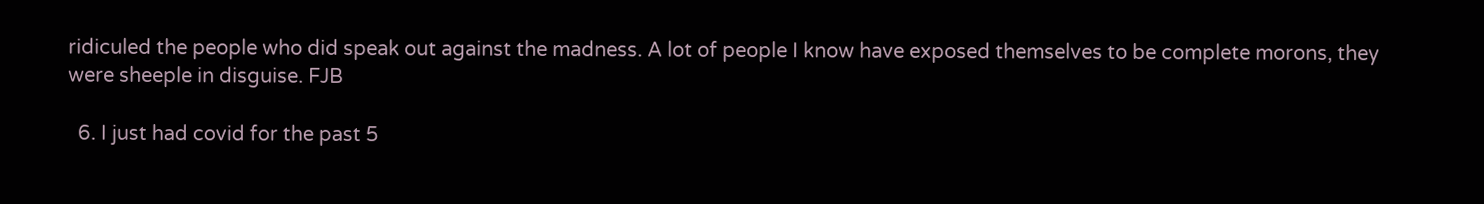ridiculed the people who did speak out against the madness. A lot of people I know have exposed themselves to be complete morons, they were sheeple in disguise. FJB

  6. I just had covid for the past 5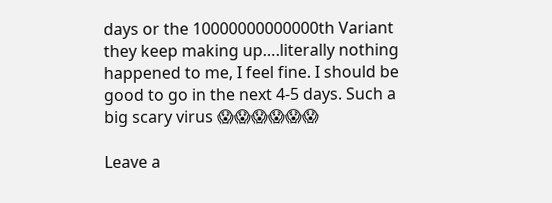days or the 10000000000000th Variant they keep making up….literally nothing happened to me, I feel fine. I should be good to go in the next 4-5 days. Such a big scary virus 😱😱😱😱😱😱

Leave a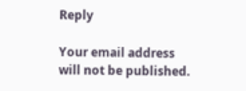Reply

Your email address will not be published.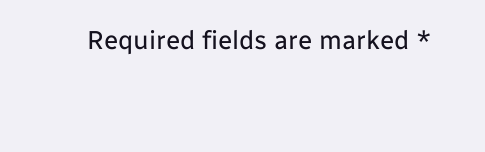Required fields are marked *